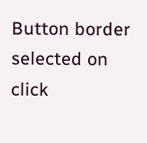Button border selected on click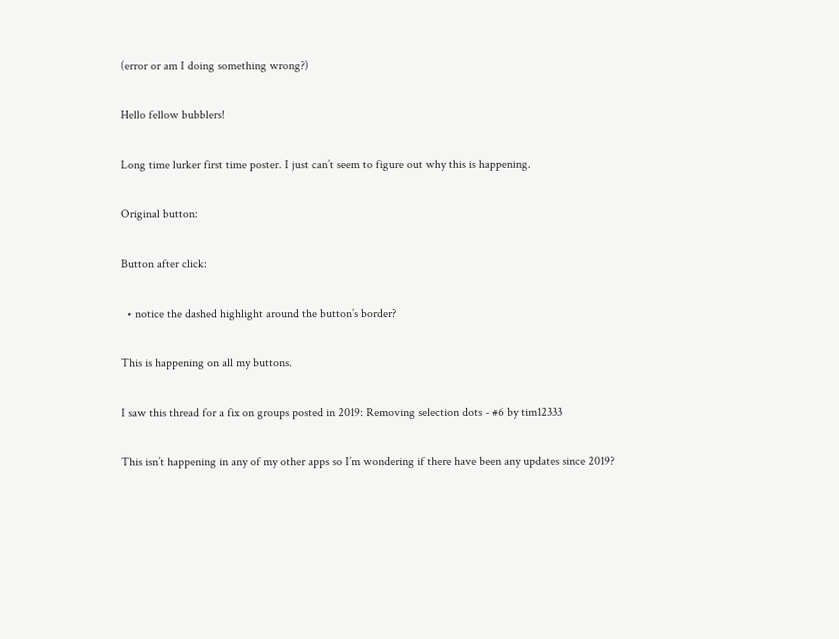(error or am I doing something wrong?)

Hello fellow bubblers!

Long time lurker first time poster. I just can’t seem to figure out why this is happening.

Original button:

Button after click:

  • notice the dashed highlight around the button’s border?

This is happening on all my buttons.

I saw this thread for a fix on groups posted in 2019: Removing selection dots - #6 by tim12333

This isn’t happening in any of my other apps so I’m wondering if there have been any updates since 2019?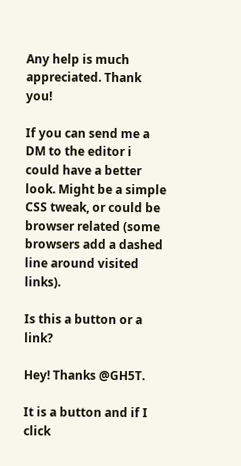Any help is much appreciated. Thank you!

If you can send me a DM to the editor i could have a better look. Might be a simple CSS tweak, or could be browser related (some browsers add a dashed line around visited links).

Is this a button or a link?

Hey! Thanks @GH5T.

It is a button and if I click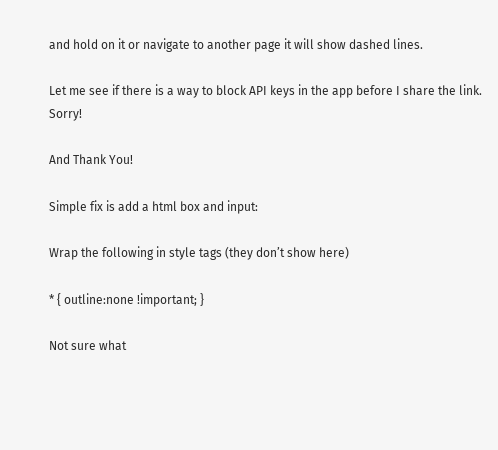and hold on it or navigate to another page it will show dashed lines.

Let me see if there is a way to block API keys in the app before I share the link. Sorry!

And Thank You!

Simple fix is add a html box and input:

Wrap the following in style tags (they don’t show here)

* { outline:none !important; }

Not sure what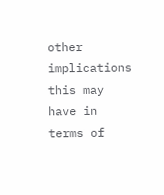other implications this may have in terms of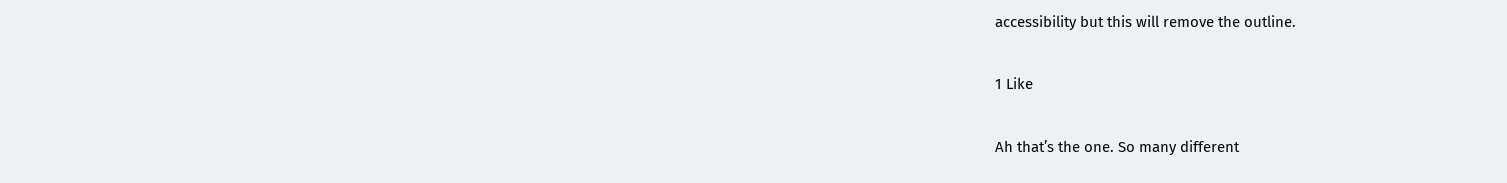accessibility but this will remove the outline.

1 Like

Ah that’s the one. So many different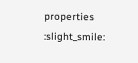properties :slight_smile: